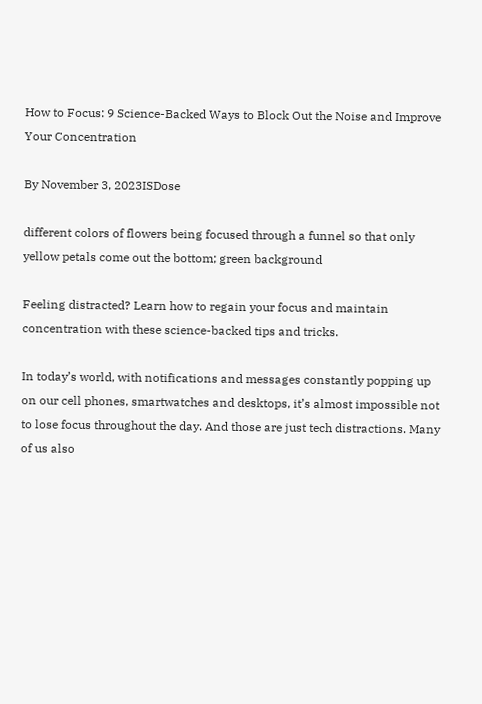How to Focus: 9 Science-Backed Ways to Block Out the Noise and Improve Your Concentration

By November 3, 2023ISDose

different colors of flowers being focused through a funnel so that only yellow petals come out the bottom; green background

Feeling distracted? Learn how to regain your focus and maintain concentration with these science-backed tips and tricks.

In today’s world, with notifications and messages constantly popping up on our cell phones, smartwatches and desktops, it’s almost impossible not to lose focus throughout the day. And those are just tech distractions. Many of us also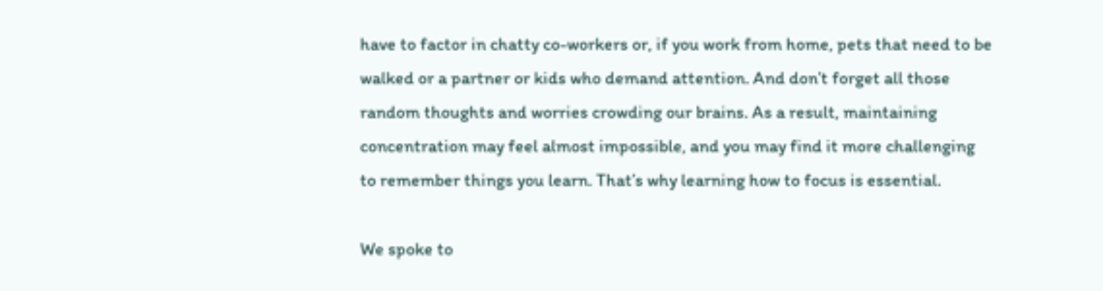have to factor in chatty co-workers or, if you work from home, pets that need to be walked or a partner or kids who demand attention. And don’t forget all those random thoughts and worries crowding our brains. As a result, maintaining concentration may feel almost impossible, and you may find it more challenging to remember things you learn. That’s why learning how to focus is essential.

We spoke to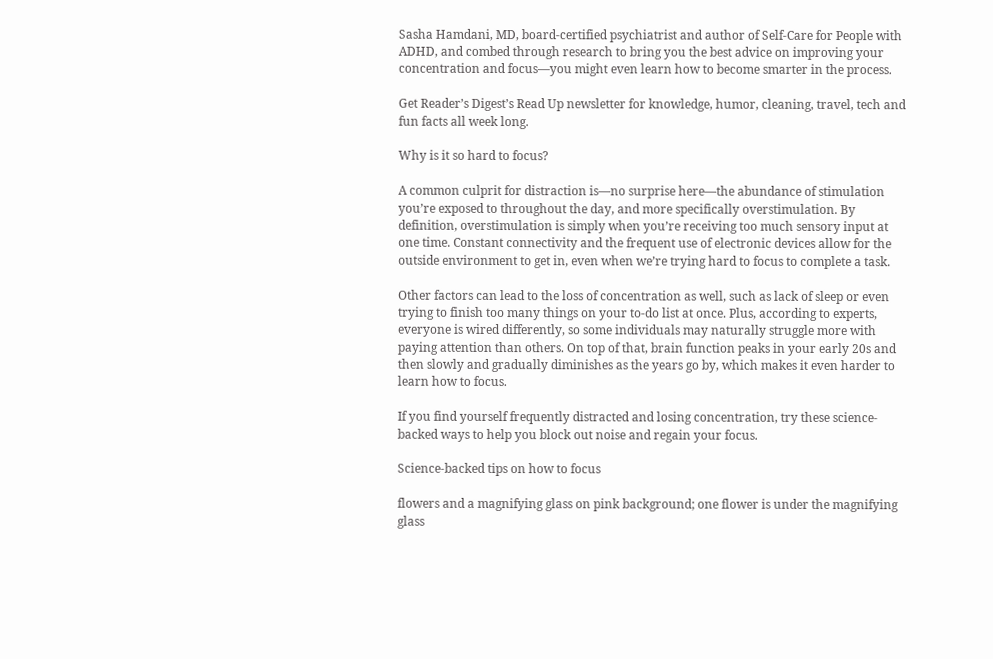Sasha Hamdani, MD, board-certified psychiatrist and author of Self-Care for People with ADHD, and combed through research to bring you the best advice on improving your concentration and focus—you might even learn how to become smarter in the process.

Get Reader’s Digest’s Read Up newsletter for knowledge, humor, cleaning, travel, tech and fun facts all week long.

Why is it so hard to focus?

A common culprit for distraction is—no surprise here—the abundance of stimulation you’re exposed to throughout the day, and more specifically overstimulation. By definition, overstimulation is simply when you’re receiving too much sensory input at one time. Constant connectivity and the frequent use of electronic devices allow for the outside environment to get in, even when we’re trying hard to focus to complete a task.

Other factors can lead to the loss of concentration as well, such as lack of sleep or even trying to finish too many things on your to-do list at once. Plus, according to experts, everyone is wired differently, so some individuals may naturally struggle more with paying attention than others. On top of that, brain function peaks in your early 20s and then slowly and gradually diminishes as the years go by, which makes it even harder to learn how to focus.

If you find yourself frequently distracted and losing concentration, try these science-backed ways to help you block out noise and regain your focus.

Science-backed tips on how to focus

flowers and a magnifying glass on pink background; one flower is under the magnifying glass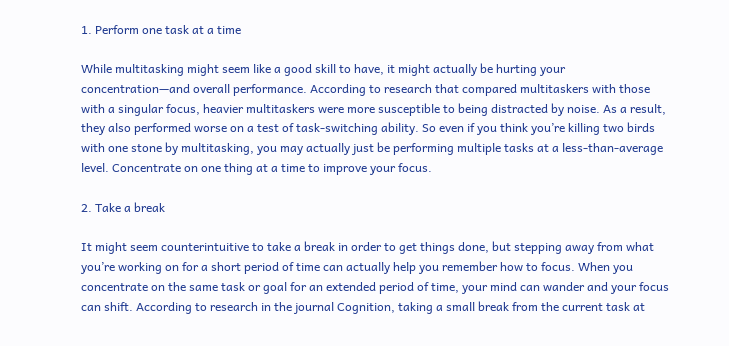1. Perform one task at a time

While multitasking might seem like a good skill to have, it might actually be hurting your concentration—and overall performance. According to research that compared multitaskers with those with a singular focus, heavier multitaskers were more susceptible to being distracted by noise. As a result, they also performed worse on a test of task-switching ability. So even if you think you’re killing two birds with one stone by multitasking, you may actually just be performing multiple tasks at a less-than-average level. Concentrate on one thing at a time to improve your focus.

2. Take a break

It might seem counterintuitive to take a break in order to get things done, but stepping away from what you’re working on for a short period of time can actually help you remember how to focus. When you concentrate on the same task or goal for an extended period of time, your mind can wander and your focus can shift. According to research in the journal Cognition, taking a small break from the current task at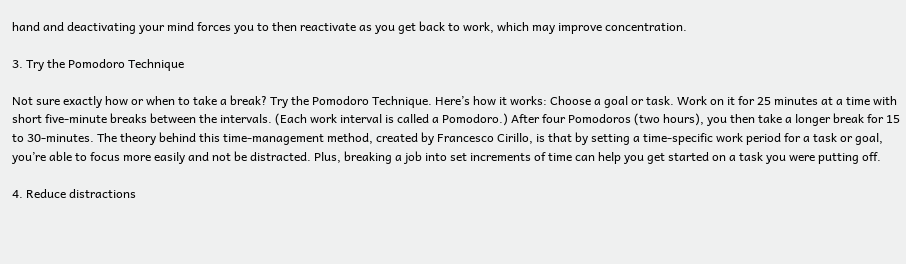hand and deactivating your mind forces you to then reactivate as you get back to work, which may improve concentration.

3. Try the Pomodoro Technique

Not sure exactly how or when to take a break? Try the Pomodoro Technique. Here’s how it works: Choose a goal or task. Work on it for 25 minutes at a time with short five-minute breaks between the intervals. (Each work interval is called a Pomodoro.) After four Pomodoros (two hours), you then take a longer break for 15 to 30-minutes. The theory behind this time-management method, created by Francesco Cirillo, is that by setting a time-specific work period for a task or goal, you’re able to focus more easily and not be distracted. Plus, breaking a job into set increments of time can help you get started on a task you were putting off.

4. Reduce distractions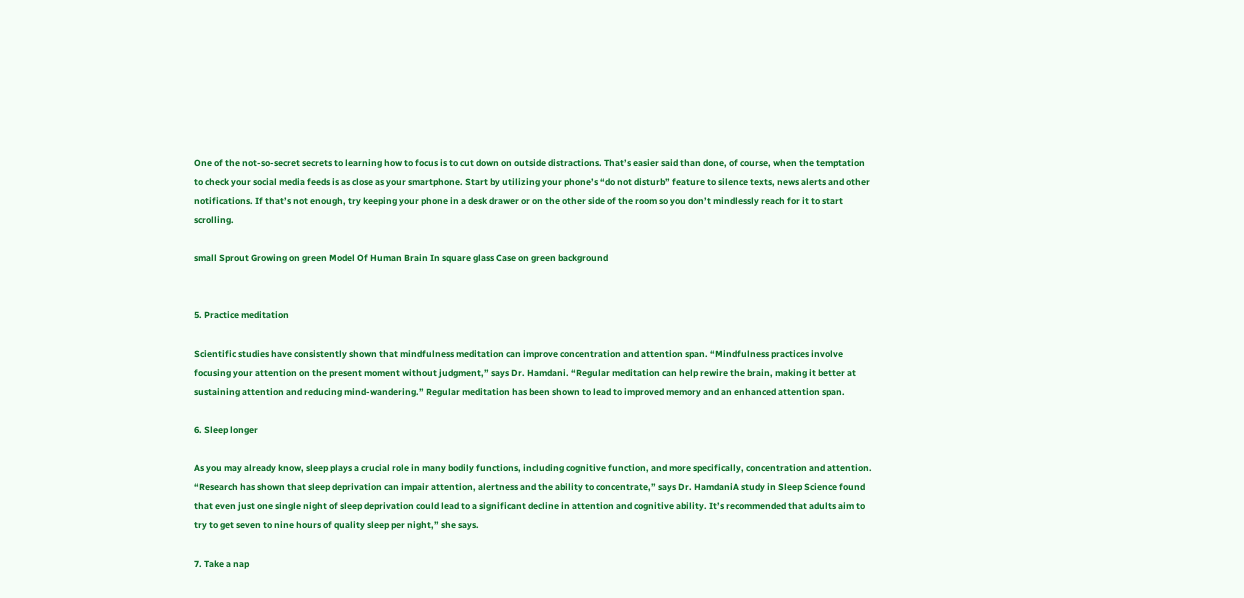One of the not-so-secret secrets to learning how to focus is to cut down on outside distractions. That’s easier said than done, of course, when the temptation to check your social media feeds is as close as your smartphone. Start by utilizing your phone’s “do not disturb” feature to silence texts, news alerts and other notifications. If that’s not enough, try keeping your phone in a desk drawer or on the other side of the room so you don’t mindlessly reach for it to start scrolling.

small Sprout Growing on green Model Of Human Brain In square glass Case on green background


5. Practice meditation

Scientific studies have consistently shown that mindfulness meditation can improve concentration and attention span. “Mindfulness practices involve focusing your attention on the present moment without judgment,” says Dr. Hamdani. “Regular meditation can help rewire the brain, making it better at sustaining attention and reducing mind-wandering.” Regular meditation has been shown to lead to improved memory and an enhanced attention span.

6. Sleep longer

As you may already know, sleep plays a crucial role in many bodily functions, including cognitive function, and more specifically, concentration and attention. “Research has shown that sleep deprivation can impair attention, alertness and the ability to concentrate,” says Dr. HamdaniA study in Sleep Science found that even just one single night of sleep deprivation could lead to a significant decline in attention and cognitive ability. It’s recommended that adults aim to try to get seven to nine hours of quality sleep per night,” she says.

7. Take a nap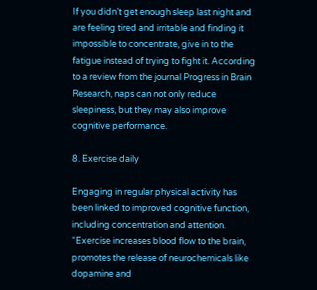If you didn’t get enough sleep last night and are feeling tired and irritable and finding it impossible to concentrate, give in to the fatigue instead of trying to fight it. According to a review from the journal Progress in Brain Research, naps can not only reduce sleepiness, but they may also improve cognitive performance.

8. Exercise daily

Engaging in regular physical activity has been linked to improved cognitive function, including concentration and attention. “Exercise increases blood flow to the brain, promotes the release of neurochemicals like dopamine and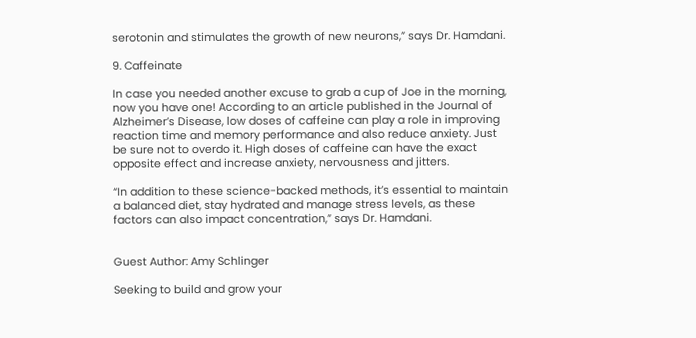serotonin and stimulates the growth of new neurons,” says Dr. Hamdani.

9. Caffeinate

In case you needed another excuse to grab a cup of Joe in the morning, now you have one! According to an article published in the Journal of Alzheimer’s Disease, low doses of caffeine can play a role in improving reaction time and memory performance and also reduce anxiety. Just be sure not to overdo it. High doses of caffeine can have the exact opposite effect and increase anxiety, nervousness and jitters.

“In addition to these science-backed methods, it’s essential to maintain a balanced diet, stay hydrated and manage stress levels, as these factors can also impact concentration,” says Dr. Hamdani.


Guest Author: Amy Schlinger

Seeking to build and grow your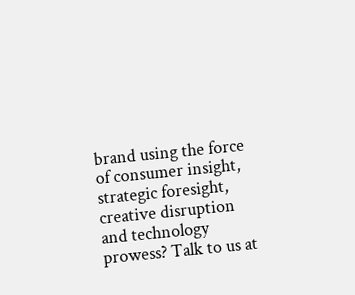brand using the force of consumer insight, strategic foresight, creative disruption and technology prowess? Talk to us at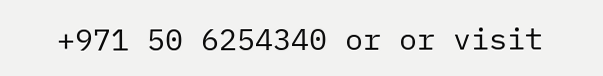+971 50 6254340 or or visit